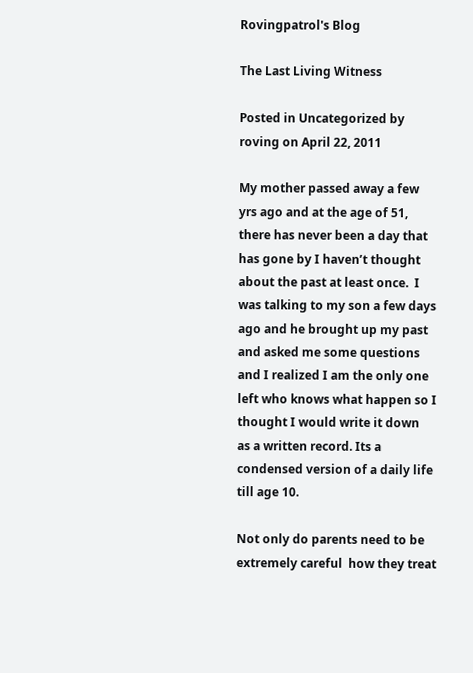Rovingpatrol's Blog

The Last Living Witness

Posted in Uncategorized by roving on April 22, 2011

My mother passed away a few yrs ago and at the age of 51, there has never been a day that has gone by I haven’t thought about the past at least once.  I was talking to my son a few days ago and he brought up my past and asked me some questions and I realized I am the only one left who knows what happen so I thought I would write it down  as a written record. Its a condensed version of a daily life till age 10.

Not only do parents need to be extremely careful  how they treat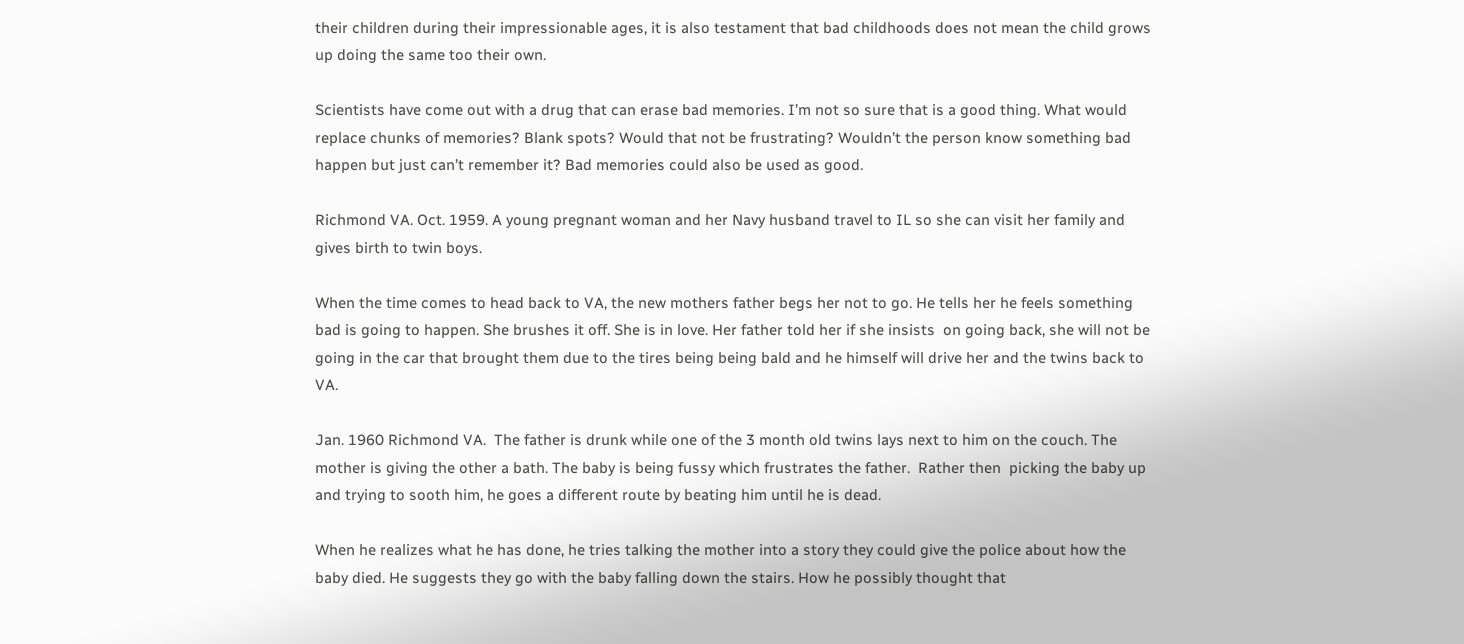their children during their impressionable ages, it is also testament that bad childhoods does not mean the child grows up doing the same too their own.

Scientists have come out with a drug that can erase bad memories. I’m not so sure that is a good thing. What would replace chunks of memories? Blank spots? Would that not be frustrating? Wouldn’t the person know something bad happen but just can’t remember it? Bad memories could also be used as good.

Richmond VA. Oct. 1959. A young pregnant woman and her Navy husband travel to IL so she can visit her family and gives birth to twin boys.

When the time comes to head back to VA, the new mothers father begs her not to go. He tells her he feels something bad is going to happen. She brushes it off. She is in love. Her father told her if she insists  on going back, she will not be going in the car that brought them due to the tires being being bald and he himself will drive her and the twins back to VA.

Jan. 1960 Richmond VA.  The father is drunk while one of the 3 month old twins lays next to him on the couch. The mother is giving the other a bath. The baby is being fussy which frustrates the father.  Rather then  picking the baby up and trying to sooth him, he goes a different route by beating him until he is dead.

When he realizes what he has done, he tries talking the mother into a story they could give the police about how the baby died. He suggests they go with the baby falling down the stairs. How he possibly thought that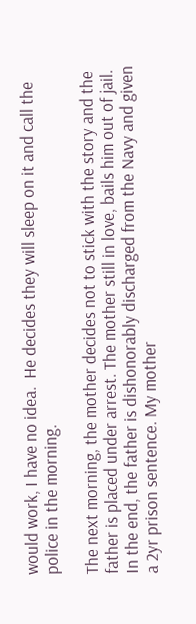would work, I have no idea.  He decides they will sleep on it and call the police in the morning.

The next morning, the mother decides not to stick with the story and the father is placed under arrest. The mother still in love, bails him out of jail. In the end, the father is dishonorably discharged from the Navy and given a 2yr prison sentence. My mother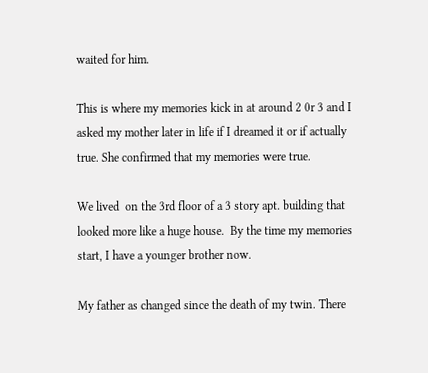waited for him.

This is where my memories kick in at around 2 0r 3 and I asked my mother later in life if I dreamed it or if actually true. She confirmed that my memories were true.

We lived  on the 3rd floor of a 3 story apt. building that looked more like a huge house.  By the time my memories start, I have a younger brother now.

My father as changed since the death of my twin. There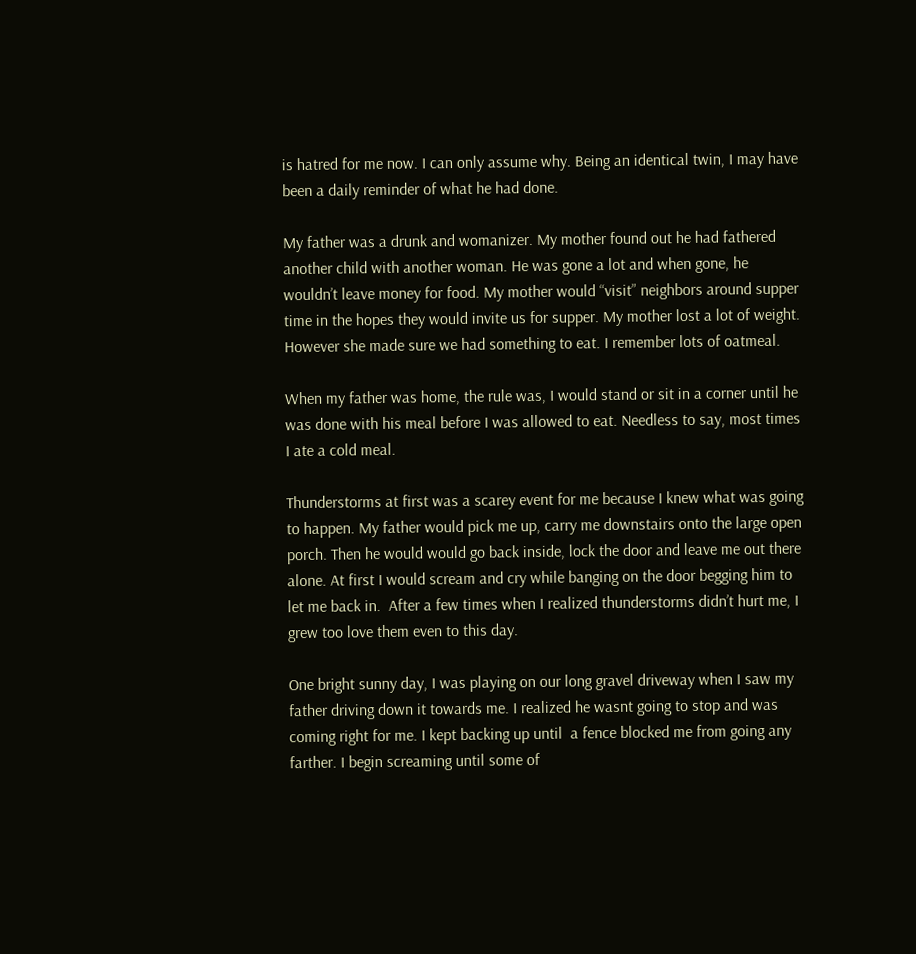is hatred for me now. I can only assume why. Being an identical twin, I may have been a daily reminder of what he had done.

My father was a drunk and womanizer. My mother found out he had fathered another child with another woman. He was gone a lot and when gone, he wouldn’t leave money for food. My mother would “visit” neighbors around supper time in the hopes they would invite us for supper. My mother lost a lot of weight.  However she made sure we had something to eat. I remember lots of oatmeal.

When my father was home, the rule was, I would stand or sit in a corner until he was done with his meal before I was allowed to eat. Needless to say, most times I ate a cold meal.

Thunderstorms at first was a scarey event for me because I knew what was going to happen. My father would pick me up, carry me downstairs onto the large open porch. Then he would would go back inside, lock the door and leave me out there alone. At first I would scream and cry while banging on the door begging him to let me back in.  After a few times when I realized thunderstorms didn’t hurt me, I grew too love them even to this day.

One bright sunny day, I was playing on our long gravel driveway when I saw my father driving down it towards me. I realized he wasnt going to stop and was coming right for me. I kept backing up until  a fence blocked me from going any farther. I begin screaming until some of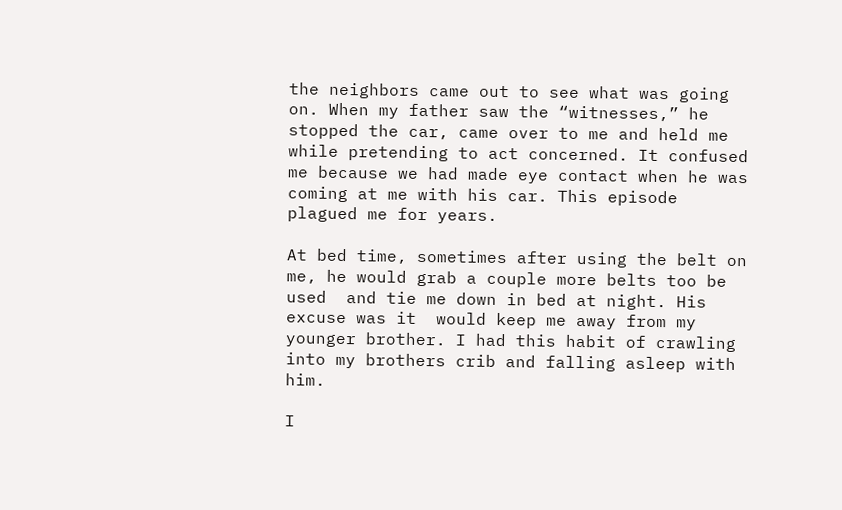the neighbors came out to see what was going on. When my father saw the “witnesses,” he stopped the car, came over to me and held me while pretending to act concerned. It confused me because we had made eye contact when he was coming at me with his car. This episode plagued me for years.

At bed time, sometimes after using the belt on me, he would grab a couple more belts too be  used  and tie me down in bed at night. His excuse was it  would keep me away from my younger brother. I had this habit of crawling into my brothers crib and falling asleep with him.

I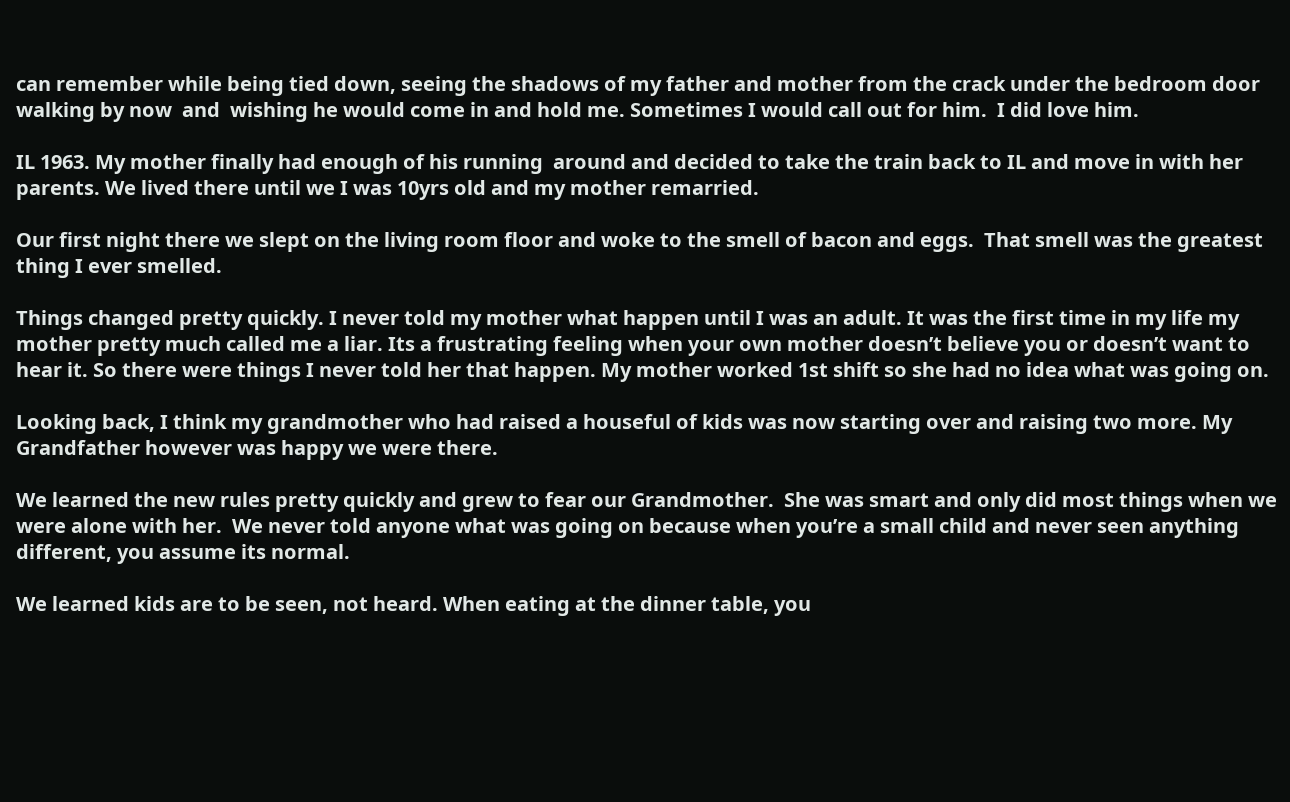can remember while being tied down, seeing the shadows of my father and mother from the crack under the bedroom door walking by now  and  wishing he would come in and hold me. Sometimes I would call out for him.  I did love him.

IL 1963. My mother finally had enough of his running  around and decided to take the train back to IL and move in with her parents. We lived there until we I was 10yrs old and my mother remarried.

Our first night there we slept on the living room floor and woke to the smell of bacon and eggs.  That smell was the greatest thing I ever smelled.

Things changed pretty quickly. I never told my mother what happen until I was an adult. It was the first time in my life my  mother pretty much called me a liar. Its a frustrating feeling when your own mother doesn’t believe you or doesn’t want to hear it. So there were things I never told her that happen. My mother worked 1st shift so she had no idea what was going on.

Looking back, I think my grandmother who had raised a houseful of kids was now starting over and raising two more. My Grandfather however was happy we were there.

We learned the new rules pretty quickly and grew to fear our Grandmother.  She was smart and only did most things when we were alone with her.  We never told anyone what was going on because when you’re a small child and never seen anything different, you assume its normal.

We learned kids are to be seen, not heard. When eating at the dinner table, you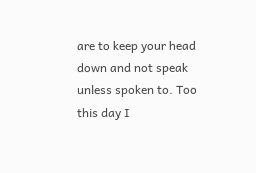are to keep your head down and not speak unless spoken to. Too this day I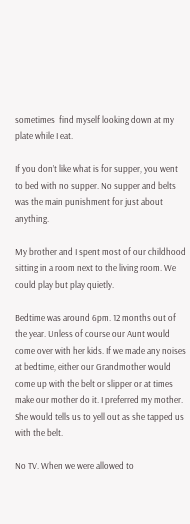sometimes  find myself looking down at my plate while I eat.

If you don’t like what is for supper, you went to bed with no supper. No supper and belts was the main punishment for just about anything.

My brother and I spent most of our childhood sitting in a room next to the living room. We could play but play quietly.

Bedtime was around 6pm. 12 months out of the year. Unless of course our Aunt would come over with her kids. If we made any noises at bedtime, either our Grandmother would come up with the belt or slipper or at times make our mother do it. I preferred my mother. She would tells us to yell out as she tapped us with the belt.

No TV. When we were allowed to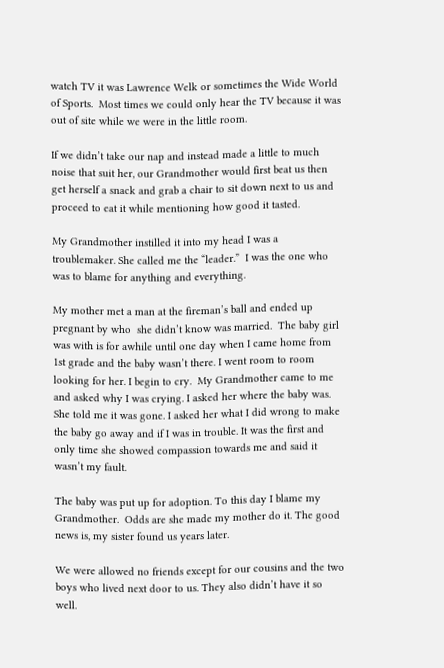watch TV it was Lawrence Welk or sometimes the Wide World of Sports.  Most times we could only hear the TV because it was out of site while we were in the little room.

If we didn’t take our nap and instead made a little to much noise that suit her, our Grandmother would first beat us then get herself a snack and grab a chair to sit down next to us and proceed to eat it while mentioning how good it tasted.

My Grandmother instilled it into my head I was a troublemaker. She called me the “leader.”  I was the one who was to blame for anything and everything.

My mother met a man at the fireman’s ball and ended up pregnant by who  she didn’t know was married.  The baby girl was with is for awhile until one day when I came home from 1st grade and the baby wasn’t there. I went room to room looking for her. I begin to cry.  My Grandmother came to me and asked why I was crying. I asked her where the baby was. She told me it was gone. I asked her what I did wrong to make the baby go away and if I was in trouble. It was the first and only time she showed compassion towards me and said it wasn’t my fault.

The baby was put up for adoption. To this day I blame my Grandmother.  Odds are she made my mother do it. The good news is, my sister found us years later.

We were allowed no friends except for our cousins and the two boys who lived next door to us. They also didn’t have it so well.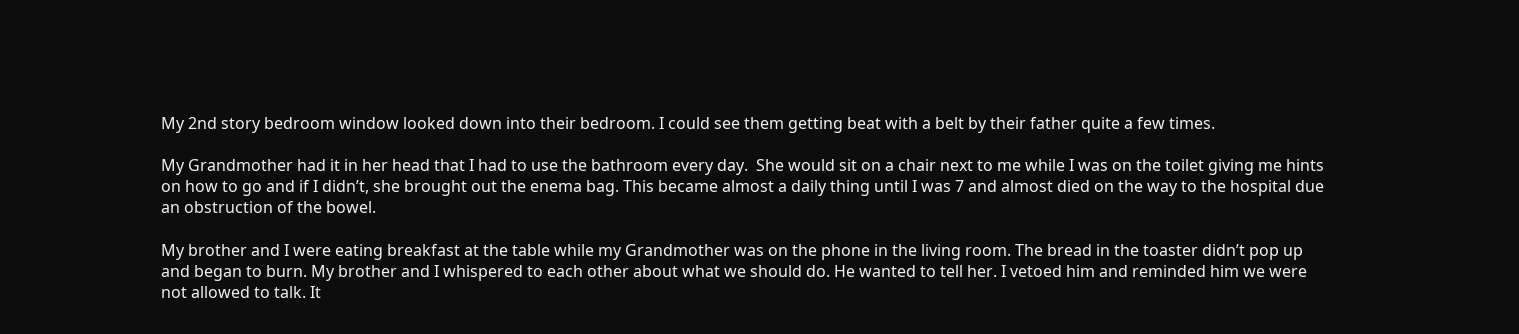My 2nd story bedroom window looked down into their bedroom. I could see them getting beat with a belt by their father quite a few times.

My Grandmother had it in her head that I had to use the bathroom every day.  She would sit on a chair next to me while I was on the toilet giving me hints on how to go and if I didn’t, she brought out the enema bag. This became almost a daily thing until I was 7 and almost died on the way to the hospital due an obstruction of the bowel.

My brother and I were eating breakfast at the table while my Grandmother was on the phone in the living room. The bread in the toaster didn’t pop up and began to burn. My brother and I whispered to each other about what we should do. He wanted to tell her. I vetoed him and reminded him we were not allowed to talk. It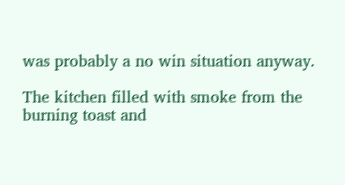was probably a no win situation anyway.

The kitchen filled with smoke from the burning toast and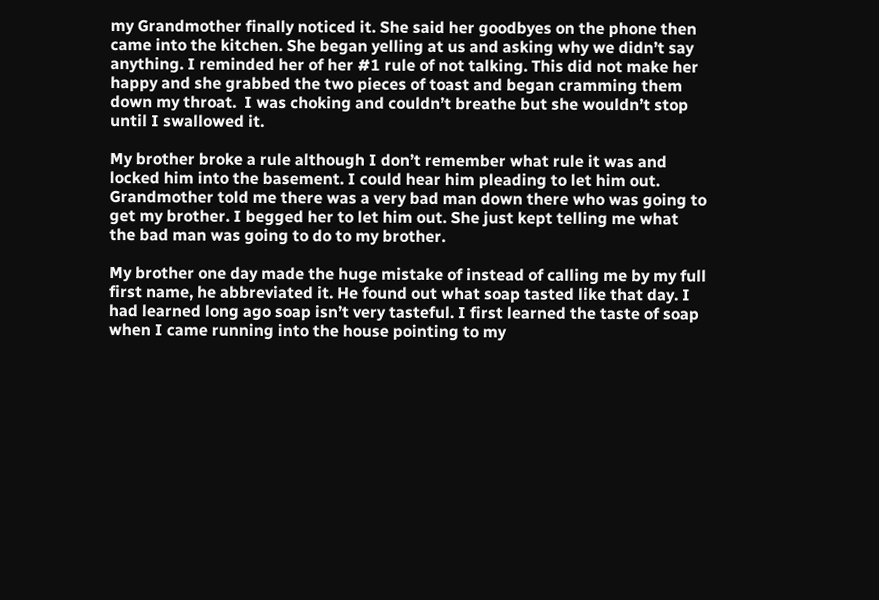my Grandmother finally noticed it. She said her goodbyes on the phone then came into the kitchen. She began yelling at us and asking why we didn’t say anything. I reminded her of her #1 rule of not talking. This did not make her happy and she grabbed the two pieces of toast and began cramming them down my throat.  I was choking and couldn’t breathe but she wouldn’t stop until I swallowed it.

My brother broke a rule although I don’t remember what rule it was and locked him into the basement. I could hear him pleading to let him out. Grandmother told me there was a very bad man down there who was going to get my brother. I begged her to let him out. She just kept telling me what the bad man was going to do to my brother.

My brother one day made the huge mistake of instead of calling me by my full first name, he abbreviated it. He found out what soap tasted like that day. I had learned long ago soap isn’t very tasteful. I first learned the taste of soap when I came running into the house pointing to my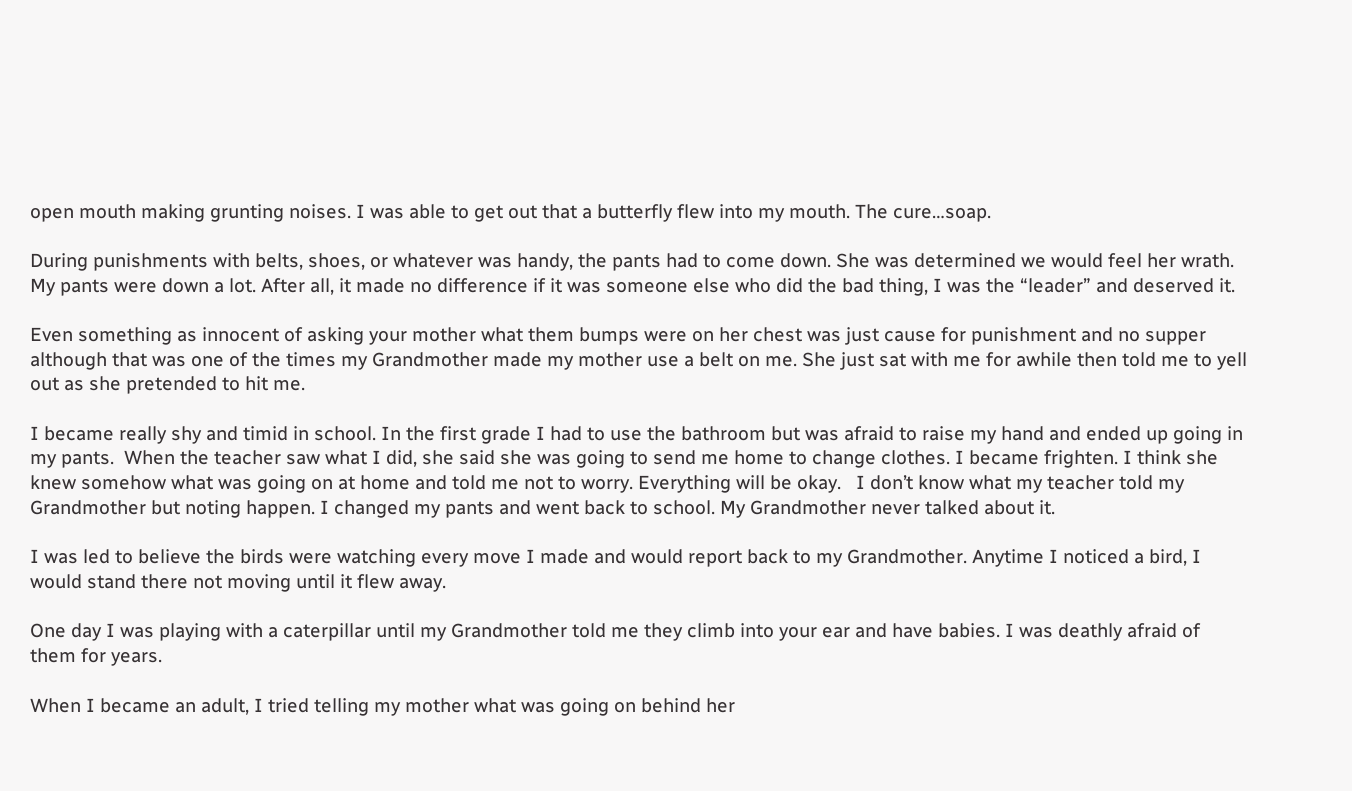open mouth making grunting noises. I was able to get out that a butterfly flew into my mouth. The cure…soap.

During punishments with belts, shoes, or whatever was handy, the pants had to come down. She was determined we would feel her wrath. My pants were down a lot. After all, it made no difference if it was someone else who did the bad thing, I was the “leader” and deserved it.

Even something as innocent of asking your mother what them bumps were on her chest was just cause for punishment and no supper although that was one of the times my Grandmother made my mother use a belt on me. She just sat with me for awhile then told me to yell out as she pretended to hit me.

I became really shy and timid in school. In the first grade I had to use the bathroom but was afraid to raise my hand and ended up going in my pants.  When the teacher saw what I did, she said she was going to send me home to change clothes. I became frighten. I think she knew somehow what was going on at home and told me not to worry. Everything will be okay.   I don’t know what my teacher told my Grandmother but noting happen. I changed my pants and went back to school. My Grandmother never talked about it.

I was led to believe the birds were watching every move I made and would report back to my Grandmother. Anytime I noticed a bird, I would stand there not moving until it flew away.

One day I was playing with a caterpillar until my Grandmother told me they climb into your ear and have babies. I was deathly afraid of them for years.

When I became an adult, I tried telling my mother what was going on behind her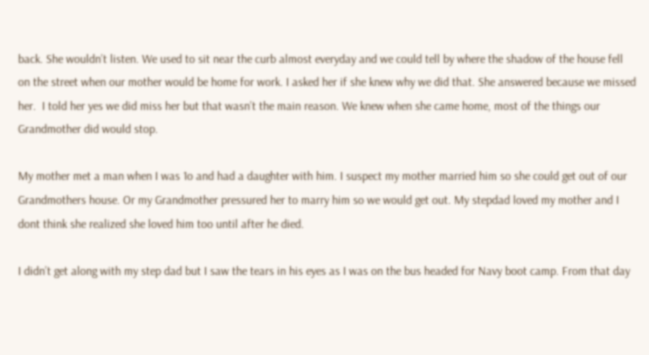back. She wouldn’t listen. We used to sit near the curb almost everyday and we could tell by where the shadow of the house fell on the street when our mother would be home for work. I asked her if she knew why we did that. She answered because we missed her.  I told her yes we did miss her but that wasn’t the main reason. We knew when she came home, most of the things our Grandmother did would stop.

My mother met a man when I was 1o and had a daughter with him. I suspect my mother married him so she could get out of our Grandmothers house. Or my Grandmother pressured her to marry him so we would get out. My stepdad loved my mother and I dont think she realized she loved him too until after he died.

I didn’t get along with my step dad but I saw the tears in his eyes as I was on the bus headed for Navy boot camp. From that day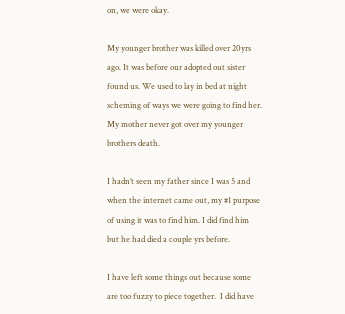on, we were okay.

My younger brother was killed over 20yrs ago. It was before our adopted out sister found us. We used to lay in bed at night scheming of ways we were going to find her.   My mother never got over my younger brothers death.

I hadn’t seen my father since I was 5 and when the internet came out, my #1 purpose of using it was to find him. I did find him but he had died a couple yrs before.

I have left some things out because some are too fuzzy to piece together.  I did have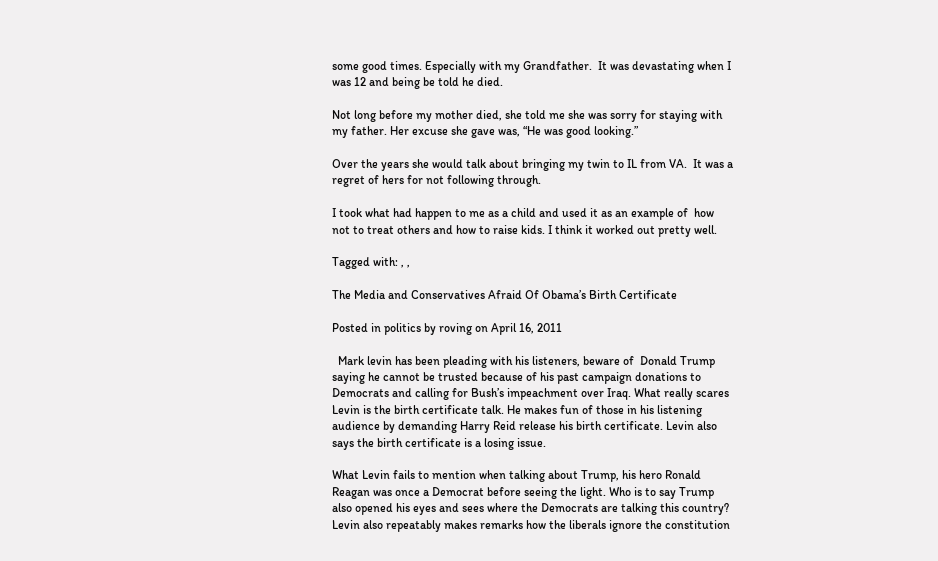some good times. Especially with my Grandfather.  It was devastating when I was 12 and being be told he died.

Not long before my mother died, she told me she was sorry for staying with my father. Her excuse she gave was, “He was good looking.”

Over the years she would talk about bringing my twin to IL from VA.  It was a regret of hers for not following through.

I took what had happen to me as a child and used it as an example of  how not to treat others and how to raise kids. I think it worked out pretty well.

Tagged with: , ,

The Media and Conservatives Afraid Of Obama’s Birth Certificate

Posted in politics by roving on April 16, 2011

  Mark levin has been pleading with his listeners, beware of  Donald Trump saying he cannot be trusted because of his past campaign donations to Democrats and calling for Bush’s impeachment over Iraq. What really scares Levin is the birth certificate talk. He makes fun of those in his listening audience by demanding Harry Reid release his birth certificate. Levin also says the birth certificate is a losing issue.

What Levin fails to mention when talking about Trump, his hero Ronald Reagan was once a Democrat before seeing the light. Who is to say Trump also opened his eyes and sees where the Democrats are talking this country? Levin also repeatably makes remarks how the liberals ignore the constitution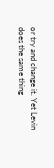or try and change it. Yet Levin does the same thing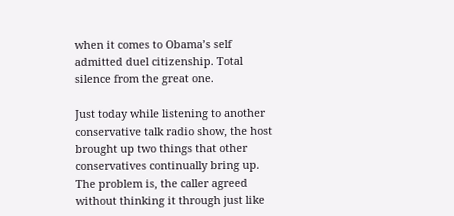when it comes to Obama’s self admitted duel citizenship. Total silence from the great one.

Just today while listening to another conservative talk radio show, the host brought up two things that other conservatives continually bring up. The problem is, the caller agreed without thinking it through just like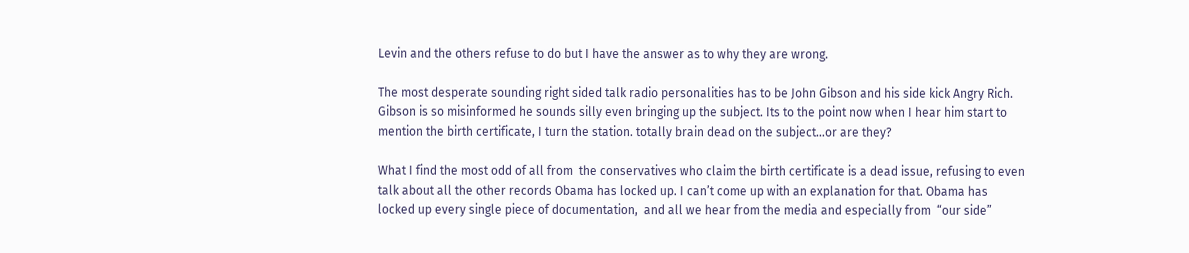Levin and the others refuse to do but I have the answer as to why they are wrong.

The most desperate sounding right sided talk radio personalities has to be John Gibson and his side kick Angry Rich. Gibson is so misinformed he sounds silly even bringing up the subject. Its to the point now when I hear him start to mention the birth certificate, I turn the station. totally brain dead on the subject…or are they?

What I find the most odd of all from  the conservatives who claim the birth certificate is a dead issue, refusing to even talk about all the other records Obama has locked up. I can’t come up with an explanation for that. Obama has locked up every single piece of documentation,  and all we hear from the media and especially from  “our side”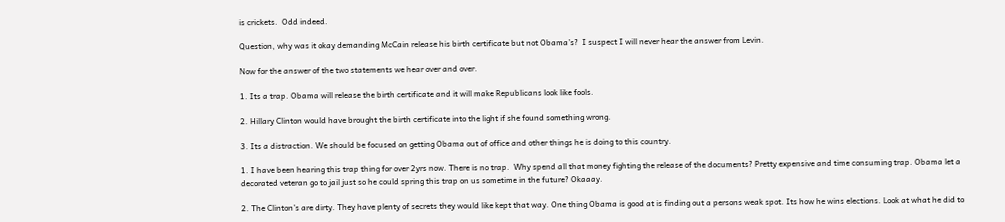is crickets.  Odd indeed.

Question, why was it okay demanding McCain release his birth certificate but not Obama’s?  I suspect I will never hear the answer from Levin.

Now for the answer of the two statements we hear over and over.

1. Its a trap. Obama will release the birth certificate and it will make Republicans look like fools.

2. Hillary Clinton would have brought the birth certificate into the light if she found something wrong.

3. Its a distraction. We should be focused on getting Obama out of office and other things he is doing to this country.

1. I have been hearing this trap thing for over 2yrs now. There is no trap.  Why spend all that money fighting the release of the documents? Pretty expensive and time consuming trap. Obama let a decorated veteran go to jail just so he could spring this trap on us sometime in the future? Okaaay.

2. The Clinton’s are dirty. They have plenty of secrets they would like kept that way. One thing Obama is good at is finding out a persons weak spot. Its how he wins elections. Look at what he did to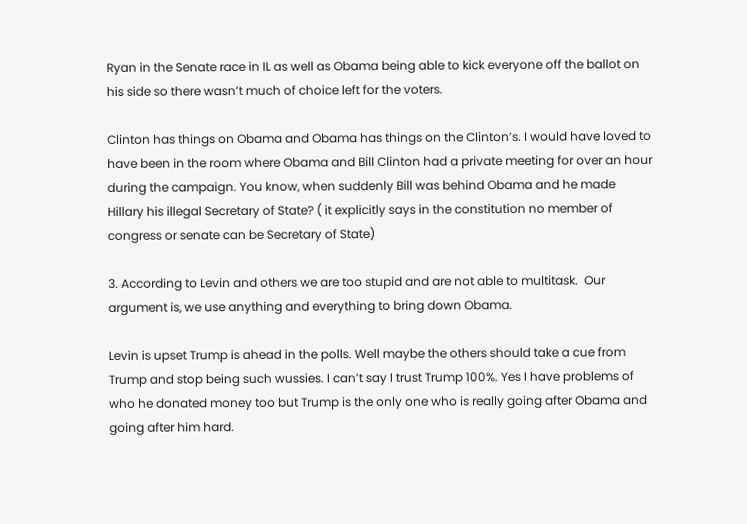Ryan in the Senate race in IL as well as Obama being able to kick everyone off the ballot on his side so there wasn’t much of choice left for the voters.

Clinton has things on Obama and Obama has things on the Clinton’s. I would have loved to have been in the room where Obama and Bill Clinton had a private meeting for over an hour during the campaign. You know, when suddenly Bill was behind Obama and he made Hillary his illegal Secretary of State? ( it explicitly says in the constitution no member of congress or senate can be Secretary of State)

3. According to Levin and others we are too stupid and are not able to multitask.  Our argument is, we use anything and everything to bring down Obama.

Levin is upset Trump is ahead in the polls. Well maybe the others should take a cue from Trump and stop being such wussies. I can’t say I trust Trump 100%. Yes I have problems of who he donated money too but Trump is the only one who is really going after Obama and going after him hard.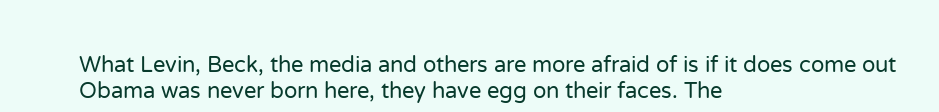What Levin, Beck, the media and others are more afraid of is if it does come out Obama was never born here, they have egg on their faces. The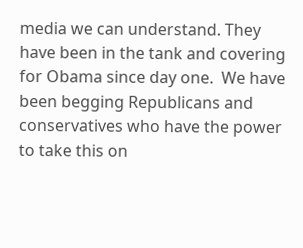media we can understand. They have been in the tank and covering for Obama since day one.  We have been begging Republicans and conservatives who have the power to take this on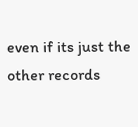even if its just the other records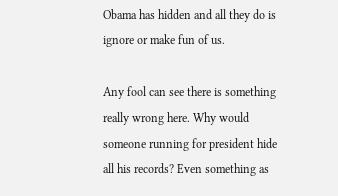Obama has hidden and all they do is ignore or make fun of us.

Any fool can see there is something really wrong here. Why would someone running for president hide all his records? Even something as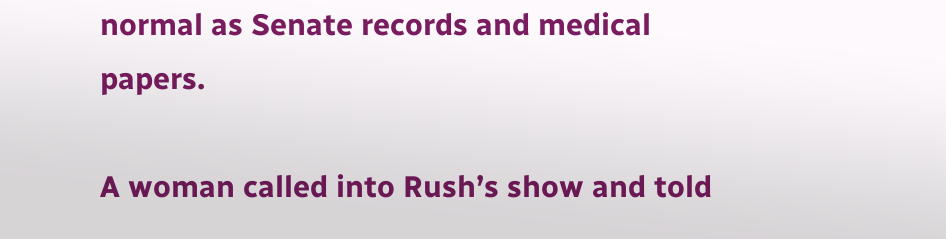normal as Senate records and medical papers.

A woman called into Rush’s show and told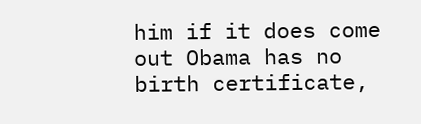him if it does come out Obama has no birth certificate,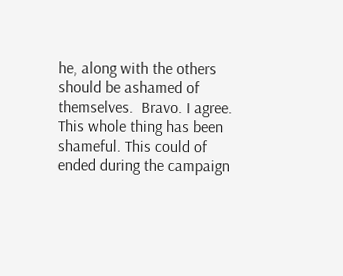he, along with the others should be ashamed of themselves.  Bravo. I agree. This whole thing has been shameful. This could of ended during the campaign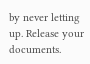by never letting up. Release your documents.